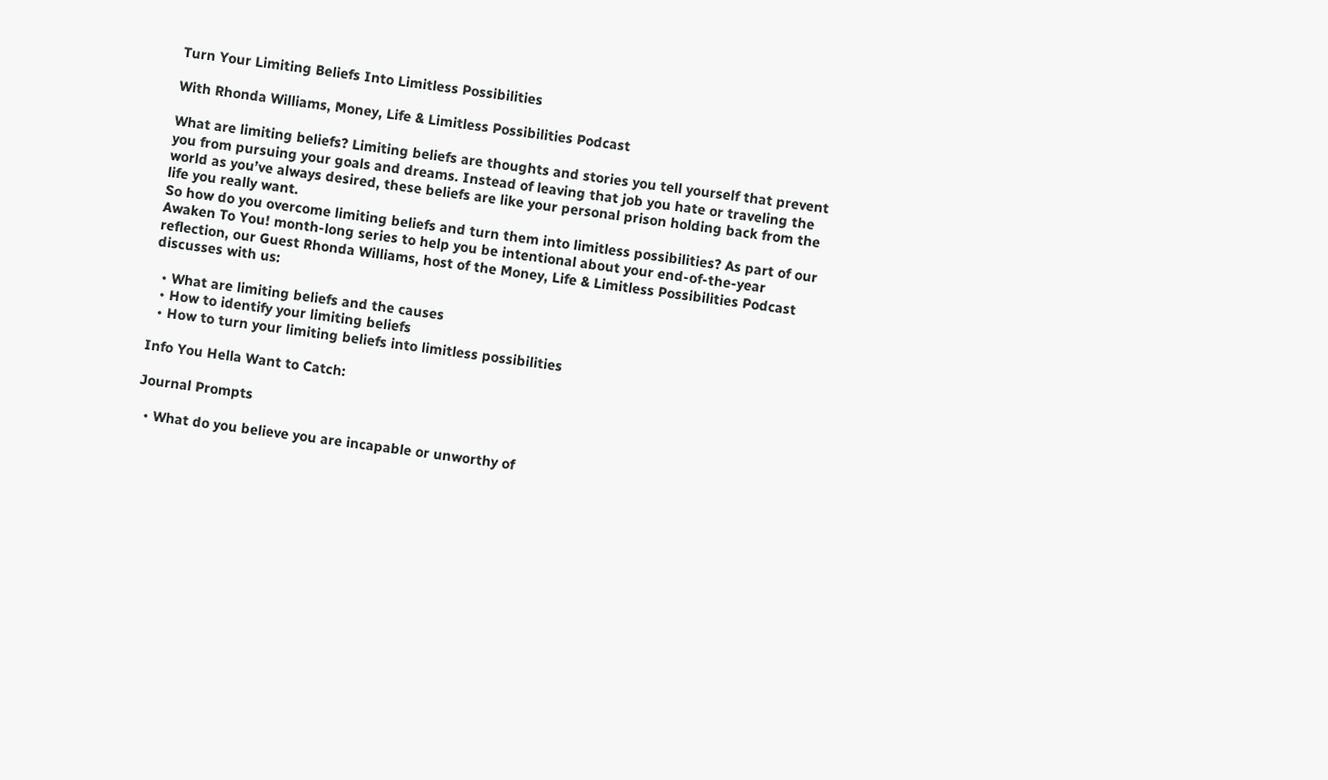Turn Your Limiting Beliefs Into Limitless Possibilities

With Rhonda Williams, Money, Life & Limitless Possibilities Podcast

What are limiting beliefs? Limiting beliefs are thoughts and stories you tell yourself that prevent you from pursuing your goals and dreams. Instead of leaving that job you hate or traveling the world as you’ve always desired, these beliefs are like your personal prison holding back from the life you really want.
So how do you overcome limiting beliefs and turn them into limitless possibilities? As part of our Awaken To You! month-long series to help you be intentional about your end-of-the-year reflection, our Guest Rhonda Williams, host of the Money, Life & Limitless Possibilities Podcast discusses with us:

  • What are limiting beliefs and the causes
  • How to identify your limiting beliefs
  • How to turn your limiting beliefs into limitless possibilities

Info You Hella Want to Catch:

Journal Prompts

  • What do you believe you are incapable or unworthy of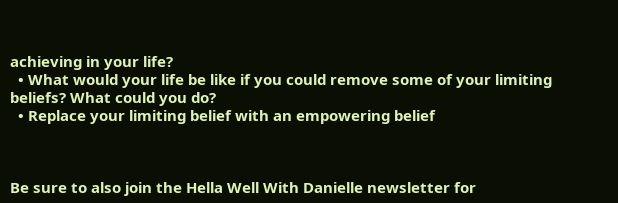achieving in your life?
  • What would your life be like if you could remove some of your limiting beliefs? What could you do?
  • Replace your limiting belief with an empowering belief



Be sure to also join the Hella Well With Danielle newsletter for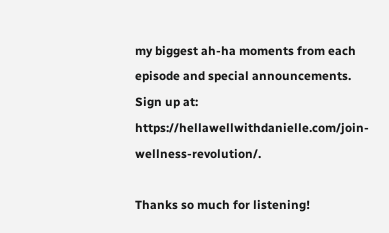my biggest ah-ha moments from each episode and special announcements. Sign up at: https://hellawellwithdanielle.com/join-wellness-revolution/.

Thanks so much for listening!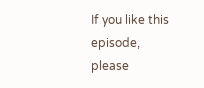If you like this episode, please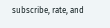subscribe, rate, and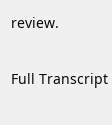review.

Full Transcript